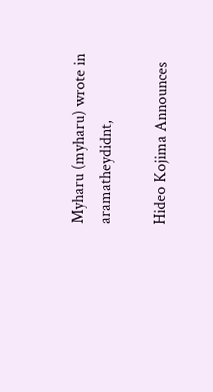Myharu (myharu) wrote in aramatheydidnt,

Hideo Kojima Announces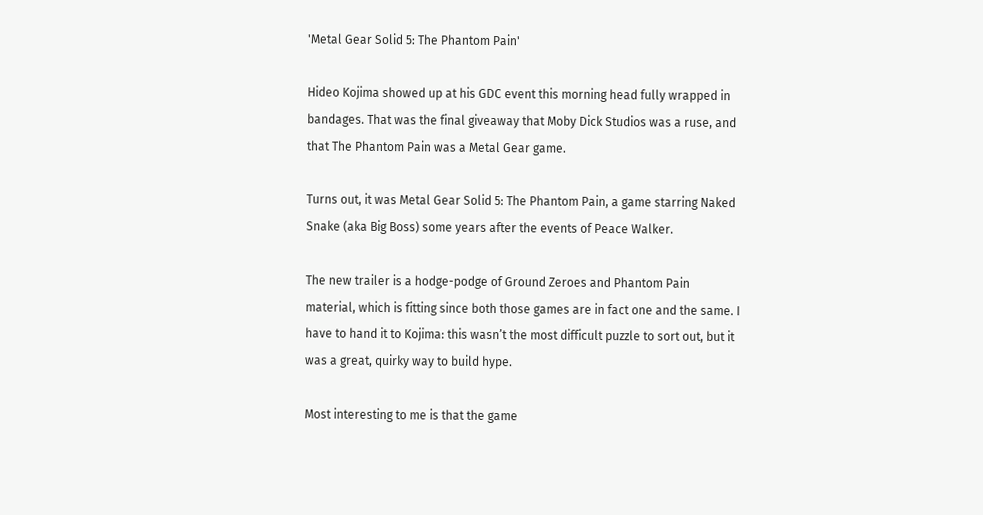'Metal Gear Solid 5: The Phantom Pain'

Hideo Kojima showed up at his GDC event this morning head fully wrapped in bandages. That was the final giveaway that Moby Dick Studios was a ruse, and that The Phantom Pain was a Metal Gear game.

Turns out, it was Metal Gear Solid 5: The Phantom Pain, a game starring Naked Snake (aka Big Boss) some years after the events of Peace Walker.

The new trailer is a hodge-podge of Ground Zeroes and Phantom Pain material, which is fitting since both those games are in fact one and the same. I have to hand it to Kojima: this wasn’t the most difficult puzzle to sort out, but it was a great, quirky way to build hype.

Most interesting to me is that the game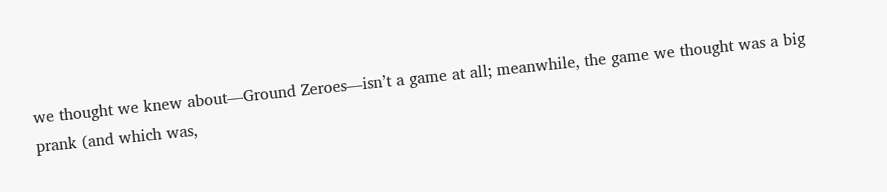we thought we knew about—Ground Zeroes—isn’t a game at all; meanwhile, the game we thought was a big prank (and which was,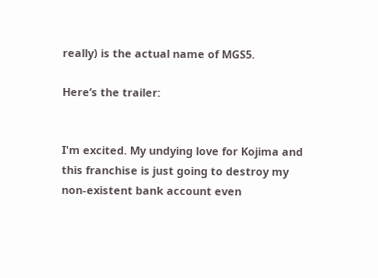really) is the actual name of MGS5.

Here’s the trailer:


I'm excited. My undying love for Kojima and this franchise is just going to destroy my non-existent bank account even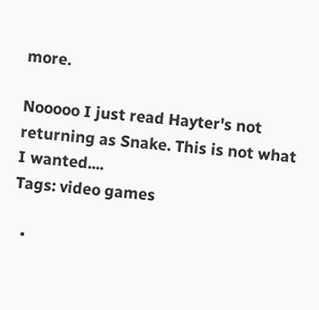more.

Nooooo I just read Hayter's not returning as Snake. This is not what I wanted....
Tags: video games

  •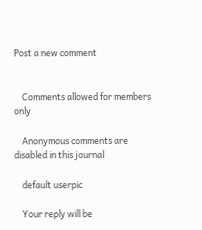Post a new comment


    Comments allowed for members only

    Anonymous comments are disabled in this journal

    default userpic

    Your reply will be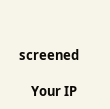screened

    Your IP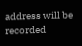address will be recorded